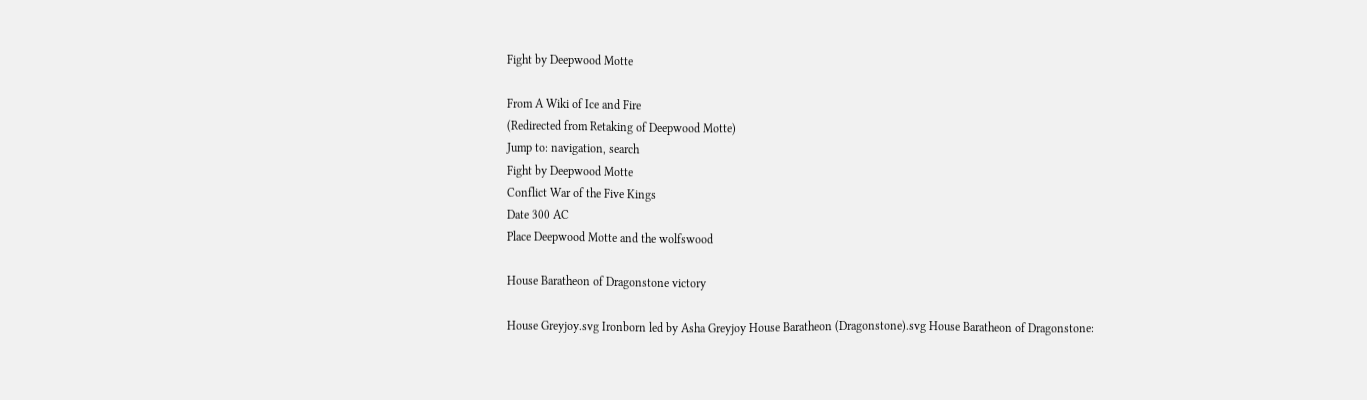Fight by Deepwood Motte

From A Wiki of Ice and Fire
(Redirected from Retaking of Deepwood Motte)
Jump to: navigation, search
Fight by Deepwood Motte
Conflict War of the Five Kings
Date 300 AC
Place Deepwood Motte and the wolfswood

House Baratheon of Dragonstone victory

House Greyjoy.svg Ironborn led by Asha Greyjoy House Baratheon (Dragonstone).svg House Baratheon of Dragonstone: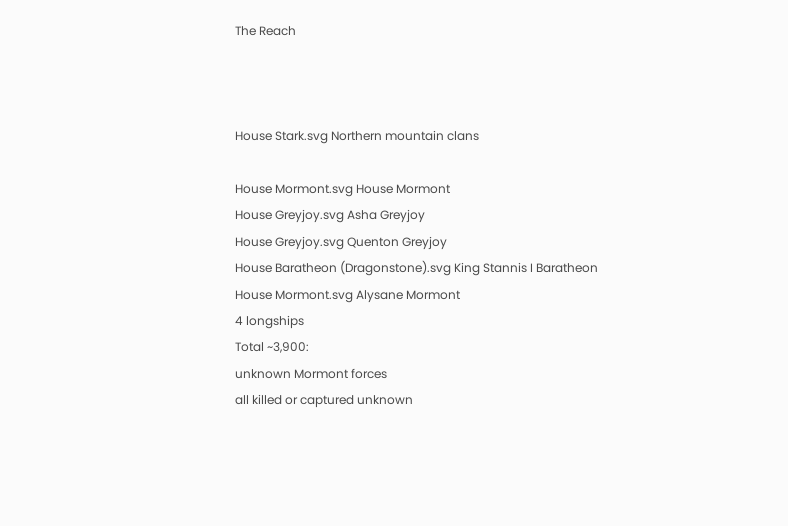The Reach



House Stark.svg Northern mountain clans

House Mormont.svg House Mormont
House Greyjoy.svg Asha Greyjoy
House Greyjoy.svg Quenton Greyjoy
House Baratheon (Dragonstone).svg King Stannis I Baratheon
House Mormont.svg Alysane Mormont
4 longships
Total ~3,900:
unknown Mormont forces
all killed or captured unknown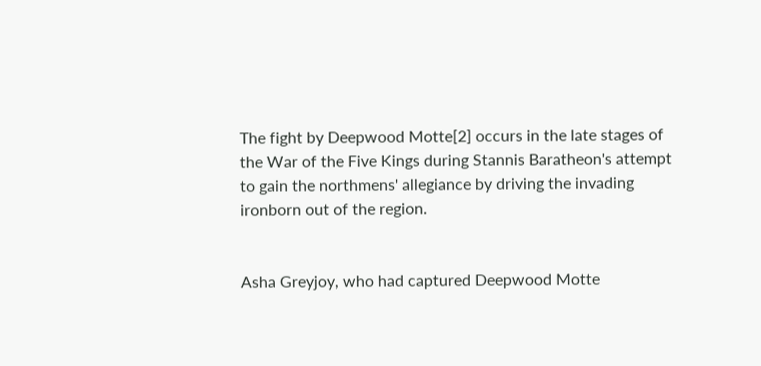The fight by Deepwood Motte[2] occurs in the late stages of the War of the Five Kings during Stannis Baratheon's attempt to gain the northmens' allegiance by driving the invading ironborn out of the region.


Asha Greyjoy, who had captured Deepwood Motte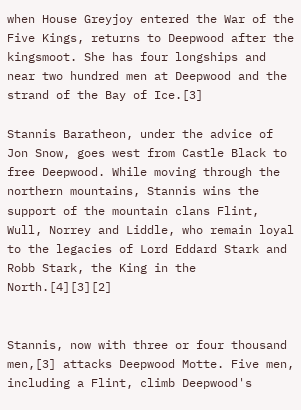when House Greyjoy entered the War of the Five Kings, returns to Deepwood after the kingsmoot. She has four longships and near two hundred men at Deepwood and the strand of the Bay of Ice.[3]

Stannis Baratheon, under the advice of Jon Snow, goes west from Castle Black to free Deepwood. While moving through the northern mountains, Stannis wins the support of the mountain clans Flint, Wull, Norrey and Liddle, who remain loyal to the legacies of Lord Eddard Stark and Robb Stark, the King in the North.[4][3][2]


Stannis, now with three or four thousand men,[3] attacks Deepwood Motte. Five men, including a Flint, climb Deepwood's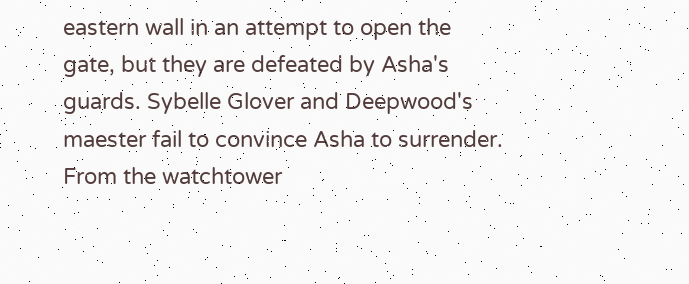eastern wall in an attempt to open the gate, but they are defeated by Asha's guards. Sybelle Glover and Deepwood's maester fail to convince Asha to surrender. From the watchtower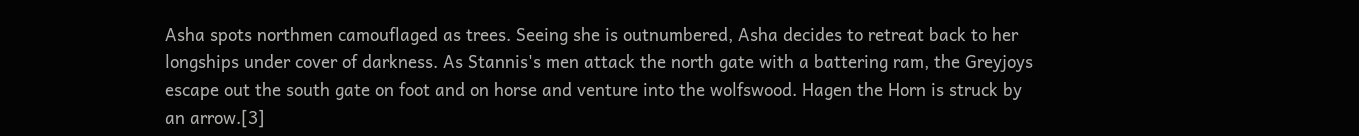Asha spots northmen camouflaged as trees. Seeing she is outnumbered, Asha decides to retreat back to her longships under cover of darkness. As Stannis's men attack the north gate with a battering ram, the Greyjoys escape out the south gate on foot and on horse and venture into the wolfswood. Hagen the Horn is struck by an arrow.[3]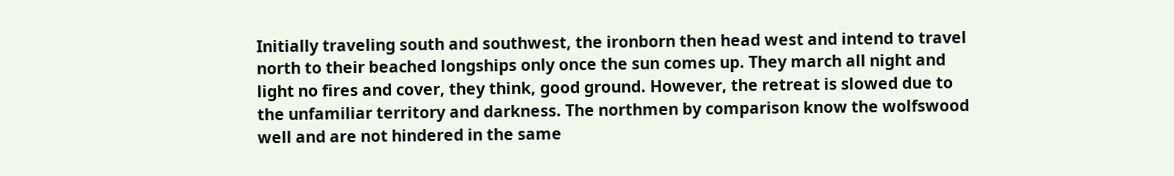Initially traveling south and southwest, the ironborn then head west and intend to travel north to their beached longships only once the sun comes up. They march all night and light no fires and cover, they think, good ground. However, the retreat is slowed due to the unfamiliar territory and darkness. The northmen by comparison know the wolfswood well and are not hindered in the same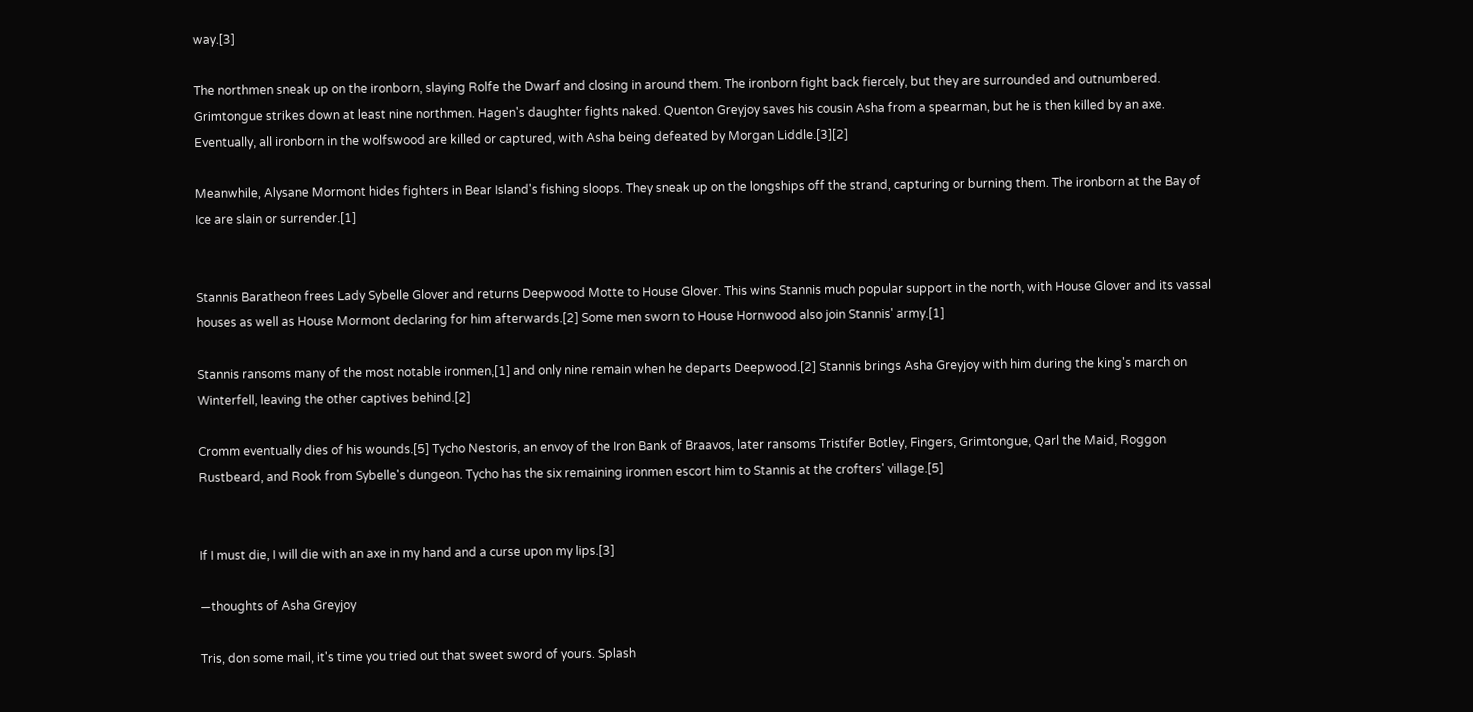way.[3]

The northmen sneak up on the ironborn, slaying Rolfe the Dwarf and closing in around them. The ironborn fight back fiercely, but they are surrounded and outnumbered. Grimtongue strikes down at least nine northmen. Hagen's daughter fights naked. Quenton Greyjoy saves his cousin Asha from a spearman, but he is then killed by an axe. Eventually, all ironborn in the wolfswood are killed or captured, with Asha being defeated by Morgan Liddle.[3][2]

Meanwhile, Alysane Mormont hides fighters in Bear Island's fishing sloops. They sneak up on the longships off the strand, capturing or burning them. The ironborn at the Bay of Ice are slain or surrender.[1]


Stannis Baratheon frees Lady Sybelle Glover and returns Deepwood Motte to House Glover. This wins Stannis much popular support in the north, with House Glover and its vassal houses as well as House Mormont declaring for him afterwards.[2] Some men sworn to House Hornwood also join Stannis' army.[1]

Stannis ransoms many of the most notable ironmen,[1] and only nine remain when he departs Deepwood.[2] Stannis brings Asha Greyjoy with him during the king's march on Winterfell, leaving the other captives behind.[2]

Cromm eventually dies of his wounds.[5] Tycho Nestoris, an envoy of the Iron Bank of Braavos, later ransoms Tristifer Botley, Fingers, Grimtongue, Qarl the Maid, Roggon Rustbeard, and Rook from Sybelle's dungeon. Tycho has the six remaining ironmen escort him to Stannis at the crofters' village.[5]


If I must die, I will die with an axe in my hand and a curse upon my lips.[3]

—thoughts of Asha Greyjoy

Tris, don some mail, it's time you tried out that sweet sword of yours. Splash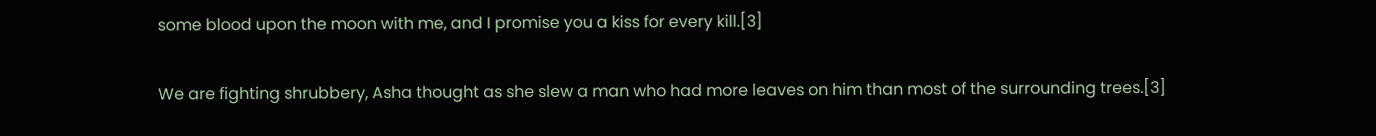some blood upon the moon with me, and I promise you a kiss for every kill.[3]

We are fighting shrubbery, Asha thought as she slew a man who had more leaves on him than most of the surrounding trees.[3]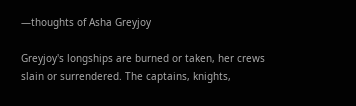—thoughts of Asha Greyjoy

Greyjoy's longships are burned or taken, her crews slain or surrendered. The captains, knights,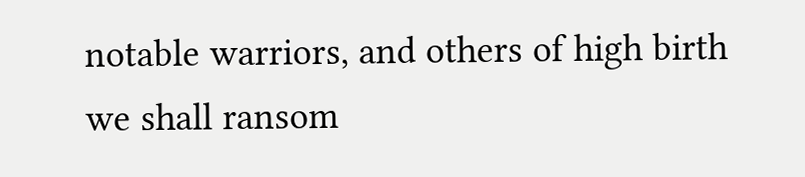notable warriors, and others of high birth we shall ransom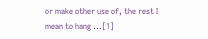or make other use of, the rest I mean to hang ...[1]